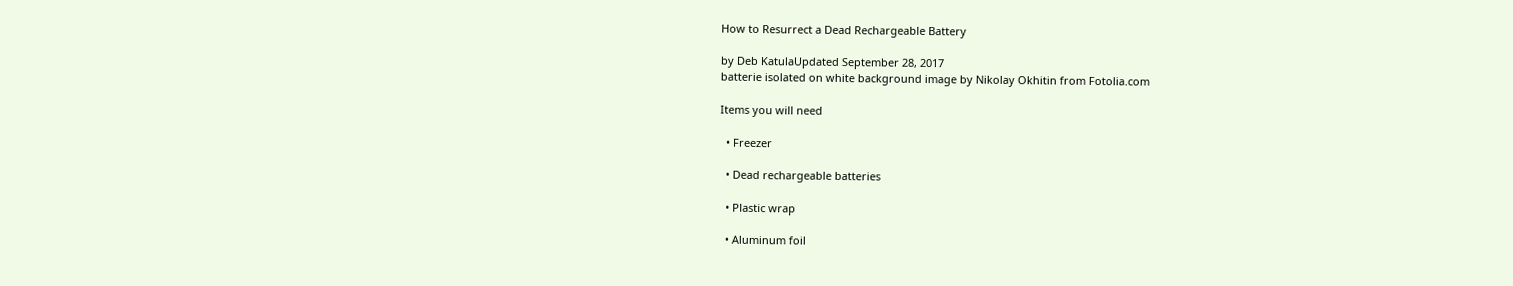How to Resurrect a Dead Rechargeable Battery

by Deb KatulaUpdated September 28, 2017
batterie isolated on white background image by Nikolay Okhitin from Fotolia.com

Items you will need

  • Freezer

  • Dead rechargeable batteries

  • Plastic wrap

  • Aluminum foil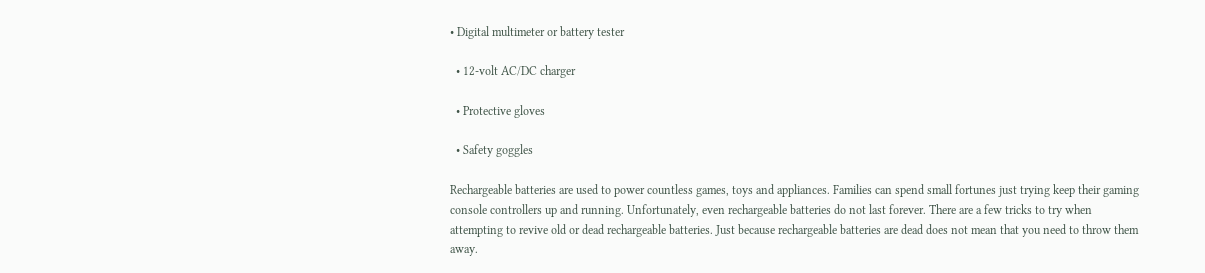• Digital multimeter or battery tester

  • 12-volt AC/DC charger

  • Protective gloves

  • Safety goggles

Rechargeable batteries are used to power countless games, toys and appliances. Families can spend small fortunes just trying keep their gaming console controllers up and running. Unfortunately, even rechargeable batteries do not last forever. There are a few tricks to try when attempting to revive old or dead rechargeable batteries. Just because rechargeable batteries are dead does not mean that you need to throw them away.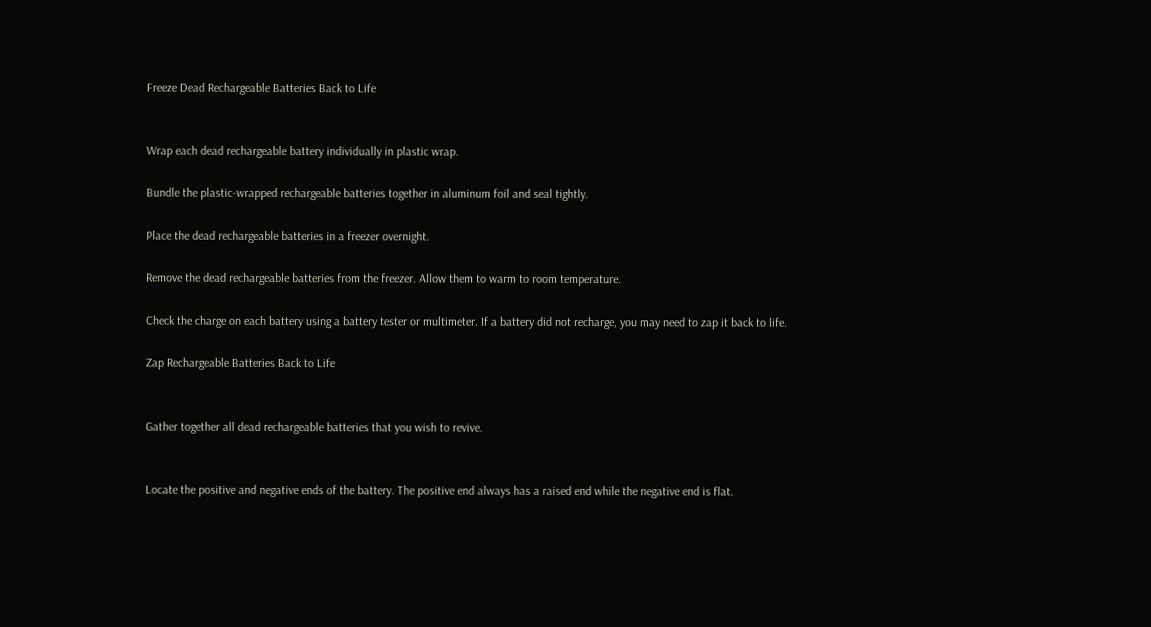Freeze Dead Rechargeable Batteries Back to Life


Wrap each dead rechargeable battery individually in plastic wrap.

Bundle the plastic-wrapped rechargeable batteries together in aluminum foil and seal tightly.

Place the dead rechargeable batteries in a freezer overnight.

Remove the dead rechargeable batteries from the freezer. Allow them to warm to room temperature.

Check the charge on each battery using a battery tester or multimeter. If a battery did not recharge, you may need to zap it back to life.

Zap Rechargeable Batteries Back to Life


Gather together all dead rechargeable batteries that you wish to revive.


Locate the positive and negative ends of the battery. The positive end always has a raised end while the negative end is flat.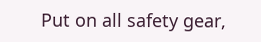Put on all safety gear,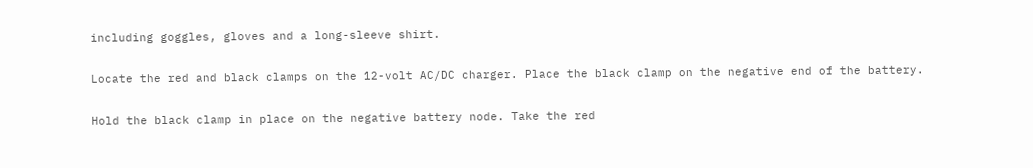including goggles, gloves and a long-sleeve shirt.

Locate the red and black clamps on the 12-volt AC/DC charger. Place the black clamp on the negative end of the battery.

Hold the black clamp in place on the negative battery node. Take the red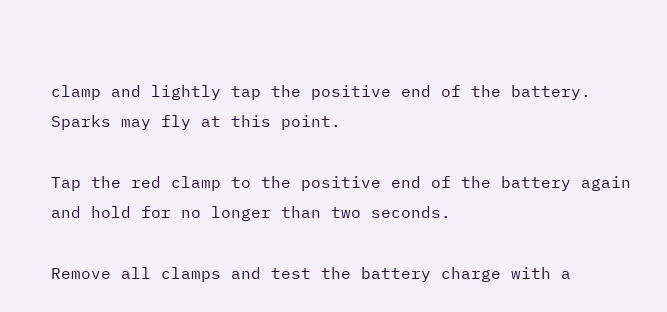clamp and lightly tap the positive end of the battery. Sparks may fly at this point.

Tap the red clamp to the positive end of the battery again and hold for no longer than two seconds.

Remove all clamps and test the battery charge with a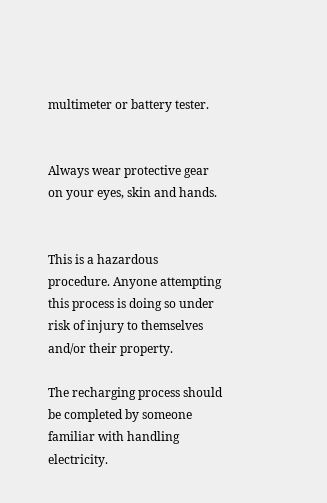multimeter or battery tester.


Always wear protective gear on your eyes, skin and hands.


This is a hazardous procedure. Anyone attempting this process is doing so under risk of injury to themselves and/or their property.

The recharging process should be completed by someone familiar with handling electricity.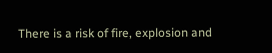There is a risk of fire, explosion and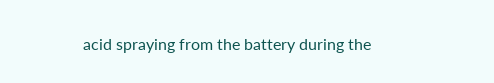acid spraying from the battery during the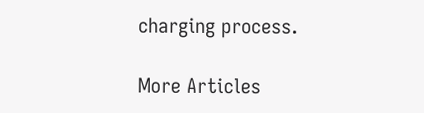charging process.

More Articles